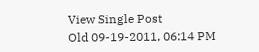View Single Post
Old 09-19-2011, 06:14 PM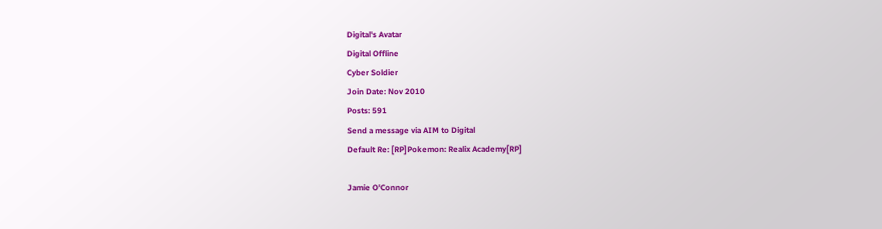Digital's Avatar
Digital Offline
Cyber Soldier
Join Date: Nov 2010
Posts: 591
Send a message via AIM to Digital
Default Re: [RP]Pokemon: Realix Academy[RP]

Jamie O'Connor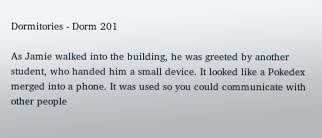Dormitories - Dorm 201

As Jamie walked into the building, he was greeted by another student, who handed him a small device. It looked like a Pokedex merged into a phone. It was used so you could communicate with other people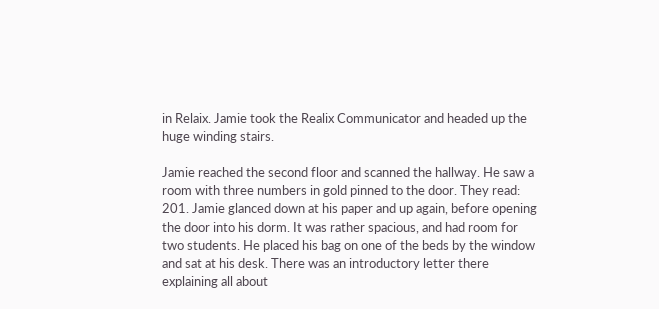in Relaix. Jamie took the Realix Communicator and headed up the huge winding stairs.

Jamie reached the second floor and scanned the hallway. He saw a room with three numbers in gold pinned to the door. They read: 201. Jamie glanced down at his paper and up again, before opening the door into his dorm. It was rather spacious, and had room for two students. He placed his bag on one of the beds by the window and sat at his desk. There was an introductory letter there explaining all about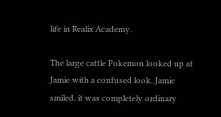life in Realix Academy.

The large cattle Pokemon looked up at Jamie with a confused look. Jamie smiled, it was completely ordinary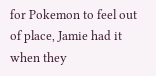for Pokemon to feel out of place, Jamie had it when they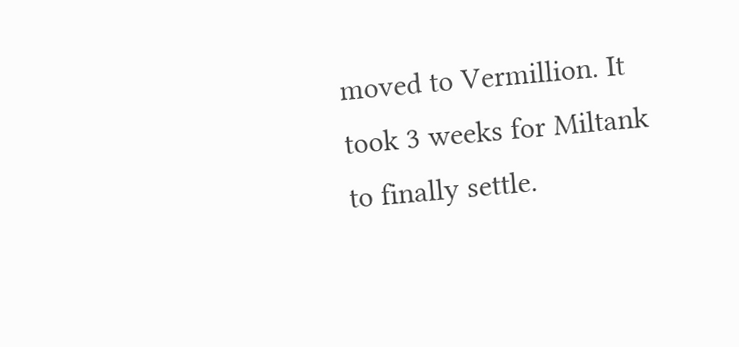moved to Vermillion. It took 3 weeks for Miltank to finally settle.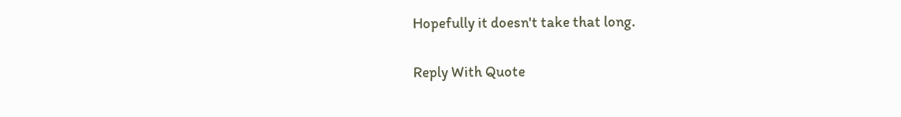Hopefully it doesn't take that long.

Reply With Quote